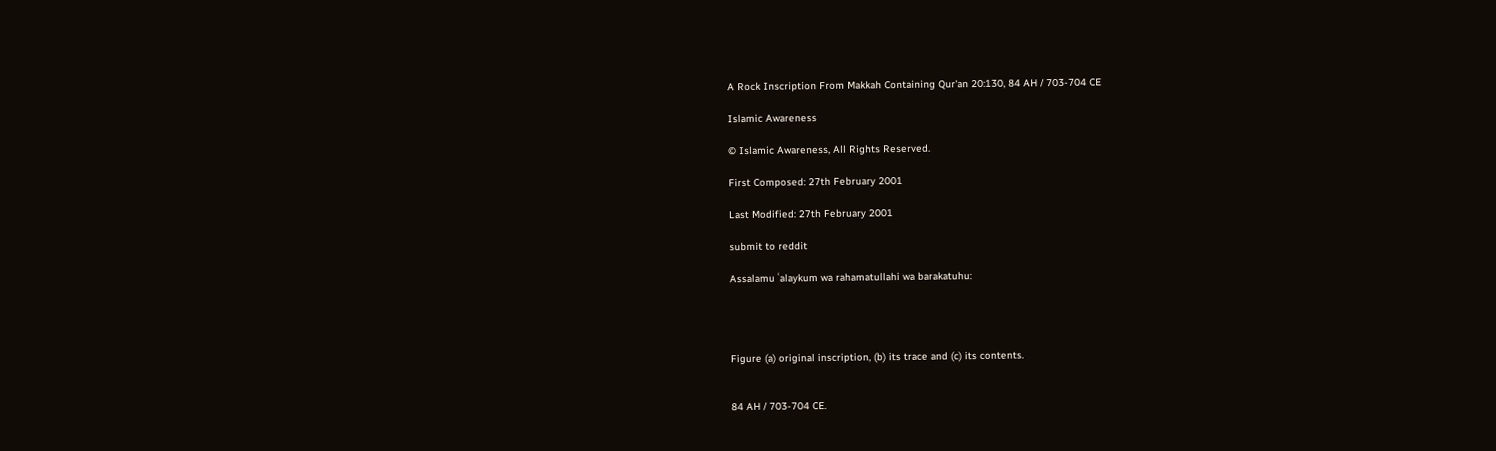A Rock Inscription From Makkah Containing Qur'an 20:130, 84 AH / 703-704 CE

Islamic Awareness

© Islamic Awareness, All Rights Reserved.

First Composed: 27th February 2001

Last Modified: 27th February 2001

submit to reddit

Assalamu ʿalaykum wa rahamatullahi wa barakatuhu:




Figure (a) original inscription, (b) its trace and (c) its contents.


84 AH / 703-704 CE.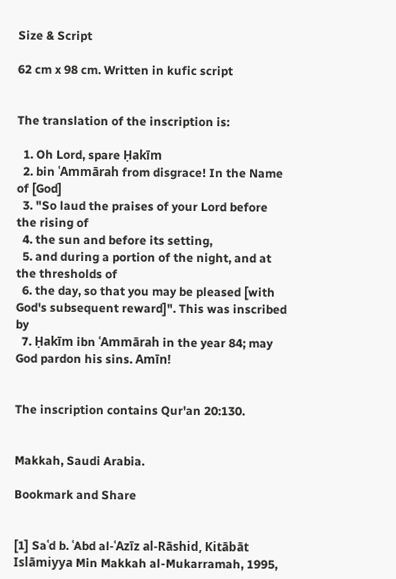Size & Script

62 cm x 98 cm. Written in kufic script


The translation of the inscription is:

  1. Oh Lord, spare Ḥakīm
  2. bin ʿAmmārah from disgrace! In the Name of [God]
  3. "So laud the praises of your Lord before the rising of
  4. the sun and before its setting,
  5. and during a portion of the night, and at the thresholds of
  6. the day, so that you may be pleased [with God's subsequent reward]". This was inscribed by
  7. Ḥakīm ibn ʿAmmārah in the year 84; may God pardon his sins. Amīn!


The inscription contains Qur'an 20:130.


Makkah, Saudi Arabia.

Bookmark and Share


[1] Saʿd b. ʿAbd al-ʿAzīz al-Rāshid, Kitābāt Islāmiyya Min Makkah al-Mukarramah, 1995,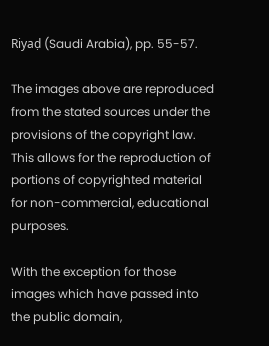Riyaḍ (Saudi Arabia), pp. 55-57.

The images above are reproduced from the stated sources under the provisions of the copyright law. This allows for the reproduction of portions of copyrighted material for non-commercial, educational purposes.

With the exception for those images which have passed into the public domain,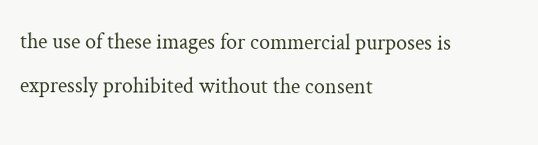the use of these images for commercial purposes is expressly prohibited without the consent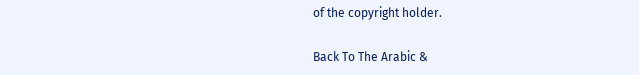of the copyright holder.

Back To The Arabic &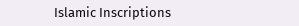Islamic Inscriptions